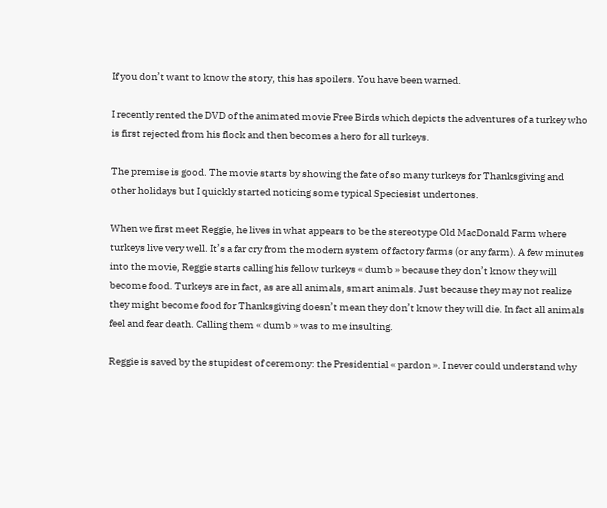If you don’t want to know the story, this has spoilers. You have been warned.

I recently rented the DVD of the animated movie Free Birds which depicts the adventures of a turkey who is first rejected from his flock and then becomes a hero for all turkeys.

The premise is good. The movie starts by showing the fate of so many turkeys for Thanksgiving and other holidays but I quickly started noticing some typical Speciesist undertones.

When we first meet Reggie, he lives in what appears to be the stereotype Old MacDonald Farm where turkeys live very well. It’s a far cry from the modern system of factory farms (or any farm). A few minutes into the movie, Reggie starts calling his fellow turkeys « dumb » because they don’t know they will become food. Turkeys are in fact, as are all animals, smart animals. Just because they may not realize they might become food for Thanksgiving doesn’t mean they don’t know they will die. In fact all animals feel and fear death. Calling them « dumb » was to me insulting.

Reggie is saved by the stupidest of ceremony: the Presidential « pardon ». I never could understand why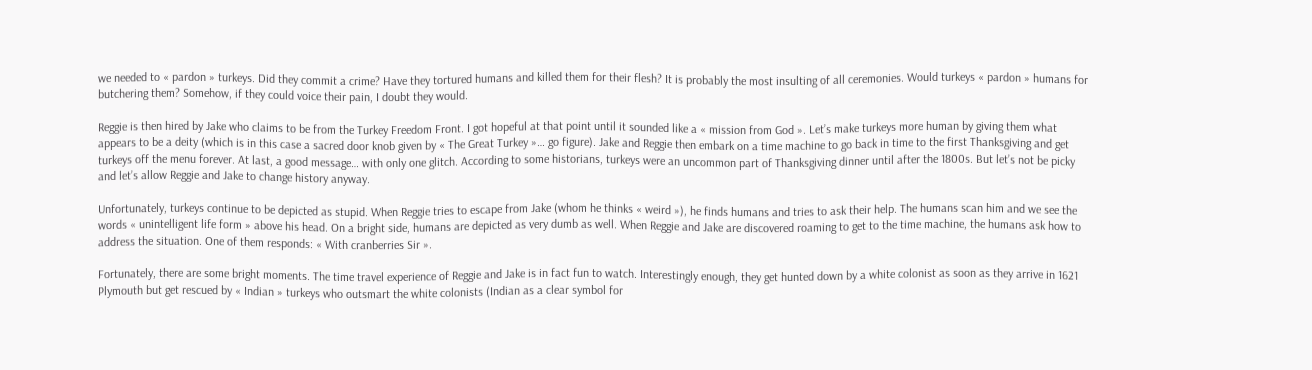we needed to « pardon » turkeys. Did they commit a crime? Have they tortured humans and killed them for their flesh? It is probably the most insulting of all ceremonies. Would turkeys « pardon » humans for butchering them? Somehow, if they could voice their pain, I doubt they would.

Reggie is then hired by Jake who claims to be from the Turkey Freedom Front. I got hopeful at that point until it sounded like a « mission from God ». Let’s make turkeys more human by giving them what appears to be a deity (which is in this case a sacred door knob given by « The Great Turkey »… go figure). Jake and Reggie then embark on a time machine to go back in time to the first Thanksgiving and get turkeys off the menu forever. At last, a good message… with only one glitch. According to some historians, turkeys were an uncommon part of Thanksgiving dinner until after the 1800s. But let’s not be picky and let’s allow Reggie and Jake to change history anyway.

Unfortunately, turkeys continue to be depicted as stupid. When Reggie tries to escape from Jake (whom he thinks « weird »), he finds humans and tries to ask their help. The humans scan him and we see the words « unintelligent life form » above his head. On a bright side, humans are depicted as very dumb as well. When Reggie and Jake are discovered roaming to get to the time machine, the humans ask how to address the situation. One of them responds: « With cranberries Sir ».

Fortunately, there are some bright moments. The time travel experience of Reggie and Jake is in fact fun to watch. Interestingly enough, they get hunted down by a white colonist as soon as they arrive in 1621 Plymouth but get rescued by « Indian » turkeys who outsmart the white colonists (Indian as a clear symbol for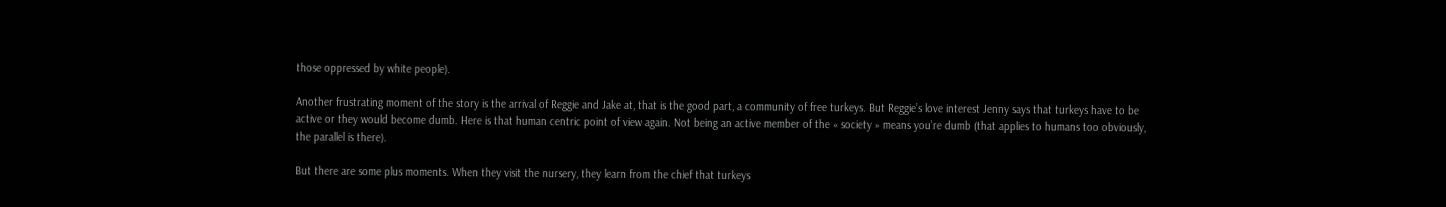those oppressed by white people).

Another frustrating moment of the story is the arrival of Reggie and Jake at, that is the good part, a community of free turkeys. But Reggie’s love interest Jenny says that turkeys have to be active or they would become dumb. Here is that human centric point of view again. Not being an active member of the « society » means you’re dumb (that applies to humans too obviously, the parallel is there).

But there are some plus moments. When they visit the nursery, they learn from the chief that turkeys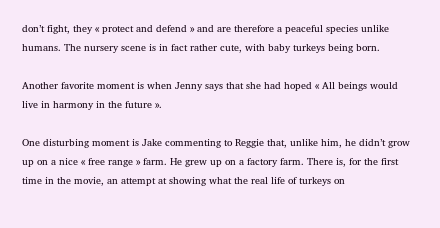don’t fight, they « protect and defend » and are therefore a peaceful species unlike humans. The nursery scene is in fact rather cute, with baby turkeys being born.

Another favorite moment is when Jenny says that she had hoped « All beings would live in harmony in the future ».

One disturbing moment is Jake commenting to Reggie that, unlike him, he didn’t grow up on a nice « free range » farm. He grew up on a factory farm. There is, for the first time in the movie, an attempt at showing what the real life of turkeys on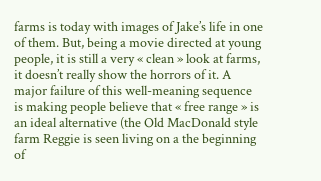farms is today with images of Jake’s life in one of them. But, being a movie directed at young people, it is still a very « clean » look at farms, it doesn’t really show the horrors of it. A major failure of this well-meaning sequence is making people believe that « free range » is an ideal alternative (the Old MacDonald style farm Reggie is seen living on a the beginning of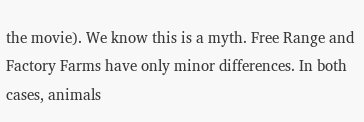the movie). We know this is a myth. Free Range and Factory Farms have only minor differences. In both cases, animals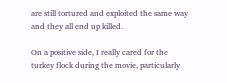are still tortured and exploited the same way and they all end up killed.

On a positive side, I really cared for the turkey flock during the movie, particularly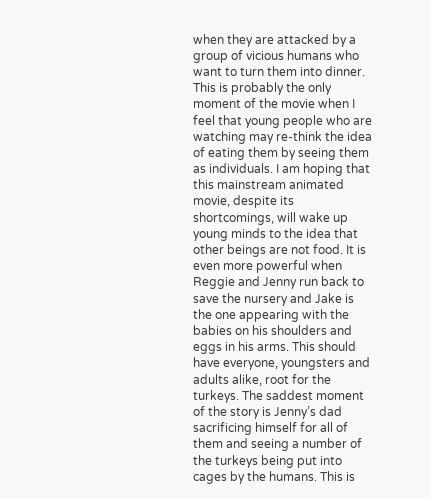when they are attacked by a group of vicious humans who want to turn them into dinner. This is probably the only moment of the movie when I feel that young people who are watching may re-think the idea of eating them by seeing them as individuals. I am hoping that this mainstream animated movie, despite its shortcomings, will wake up young minds to the idea that other beings are not food. It is even more powerful when Reggie and Jenny run back to save the nursery and Jake is the one appearing with the babies on his shoulders and eggs in his arms. This should have everyone, youngsters and adults alike, root for the turkeys. The saddest moment of the story is Jenny’s dad sacrificing himself for all of them and seeing a number of the turkeys being put into cages by the humans. This is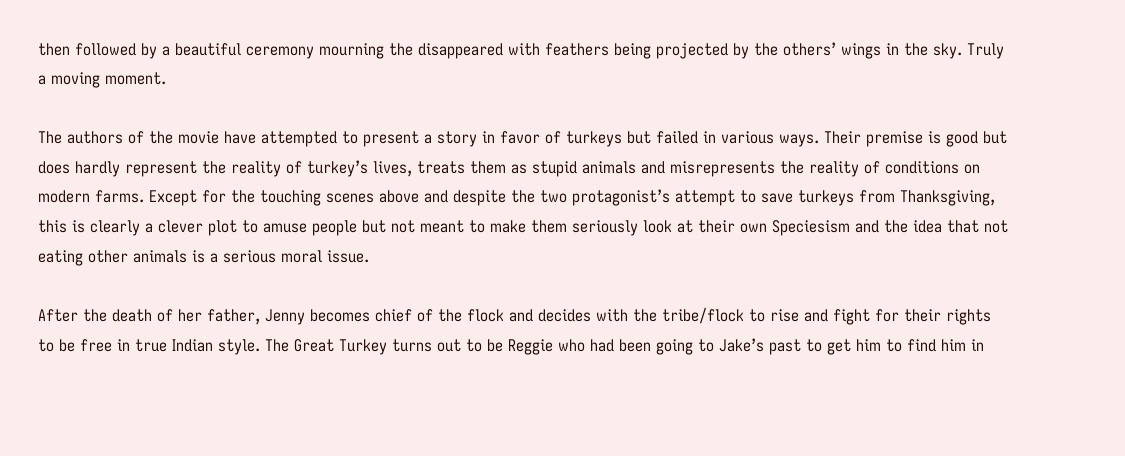then followed by a beautiful ceremony mourning the disappeared with feathers being projected by the others’ wings in the sky. Truly a moving moment.

The authors of the movie have attempted to present a story in favor of turkeys but failed in various ways. Their premise is good but does hardly represent the reality of turkey’s lives, treats them as stupid animals and misrepresents the reality of conditions on modern farms. Except for the touching scenes above and despite the two protagonist’s attempt to save turkeys from Thanksgiving, this is clearly a clever plot to amuse people but not meant to make them seriously look at their own Speciesism and the idea that not eating other animals is a serious moral issue.

After the death of her father, Jenny becomes chief of the flock and decides with the tribe/flock to rise and fight for their rights to be free in true Indian style. The Great Turkey turns out to be Reggie who had been going to Jake’s past to get him to find him in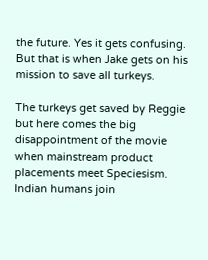the future. Yes it gets confusing. But that is when Jake gets on his mission to save all turkeys.

The turkeys get saved by Reggie but here comes the big disappointment of the movie when mainstream product placements meet Speciesism. Indian humans join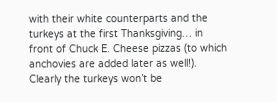with their white counterparts and the turkeys at the first Thanksgiving… in front of Chuck E. Cheese pizzas (to which anchovies are added later as well!). Clearly the turkeys won’t be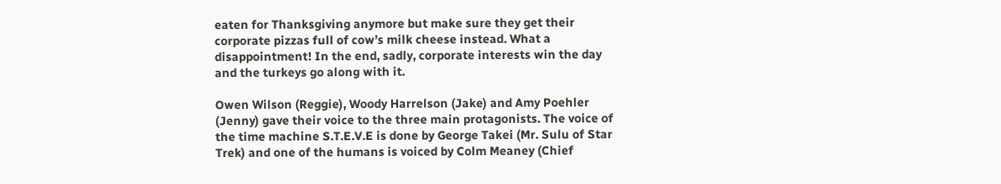eaten for Thanksgiving anymore but make sure they get their corporate pizzas full of cow’s milk cheese instead. What a disappointment! In the end, sadly, corporate interests win the day and the turkeys go along with it.

Owen Wilson (Reggie), Woody Harrelson (Jake) and Amy Poehler (Jenny) gave their voice to the three main protagonists. The voice of the time machine S.T.E.V.E is done by George Takei (Mr. Sulu of Star Trek) and one of the humans is voiced by Colm Meaney (Chief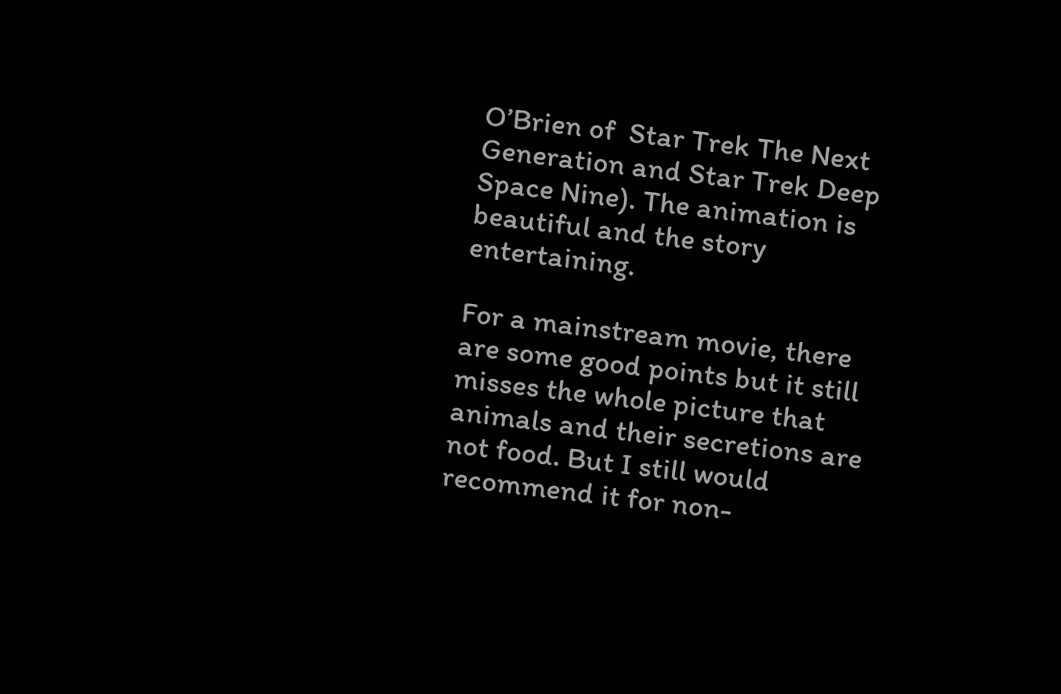O’Brien of  Star Trek The Next Generation and Star Trek Deep Space Nine). The animation is beautiful and the story entertaining.

For a mainstream movie, there are some good points but it still misses the whole picture that animals and their secretions are not food. But I still would recommend it for non-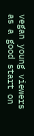vegan young viewers as a good start on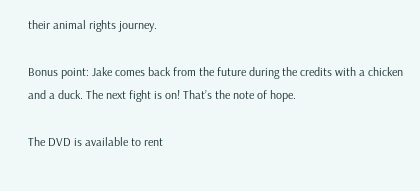their animal rights journey.

Bonus point: Jake comes back from the future during the credits with a chicken and a duck. The next fight is on! That’s the note of hope.

The DVD is available to rent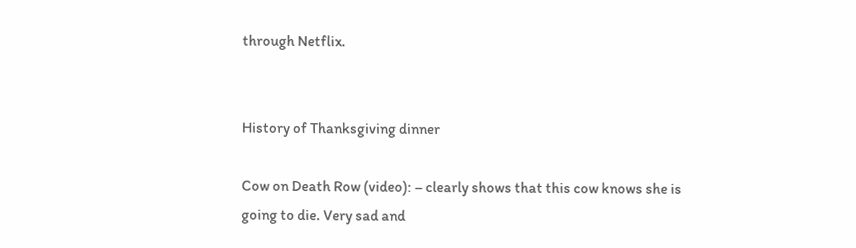through Netflix.


History of Thanksgiving dinner

Cow on Death Row (video): – clearly shows that this cow knows she is going to die. Very sad and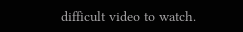difficult video to watch.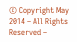© Copyright May 2014 – All Rights Reserved –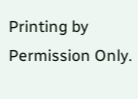Printing by Permission Only.